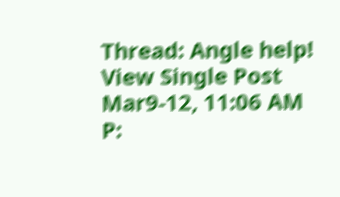Thread: Angle help!
View Single Post
Mar9-12, 11:06 AM
P: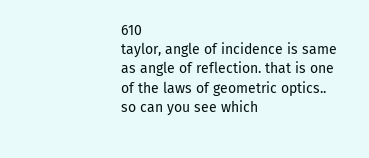610
taylor, angle of incidence is same as angle of reflection. that is one of the laws of geometric optics.. so can you see which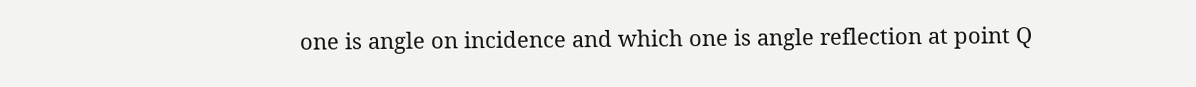one is angle on incidence and which one is angle reflection at point Q